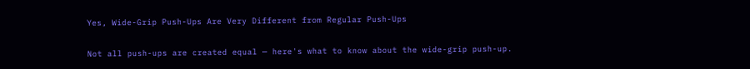Yes, Wide-Grip Push-Ups Are Very Different from Regular Push-Ups

Not all push-ups are created equal — here's what to know about the wide-grip push-up.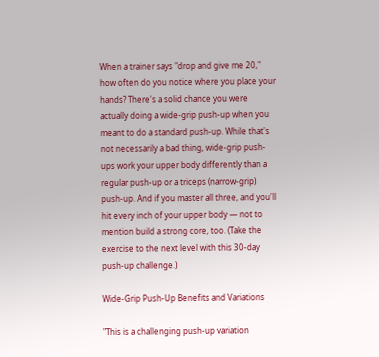When a trainer says "drop and give me 20," how often do you notice where you place your hands? There's a solid chance you were actually doing a wide-grip push-up when you meant to do a standard push-up. While that's not necessarily a bad thing, wide-grip push-ups work your upper body differently than a regular push-up or a triceps (narrow-grip) push-up. And if you master all three, and you'll hit every inch of your upper body — not to mention build a strong core, too. (Take the exercise to the next level with this 30-day push-up challenge.)

Wide-Grip Push-Up Benefits and Variations

"This is a challenging push-up variation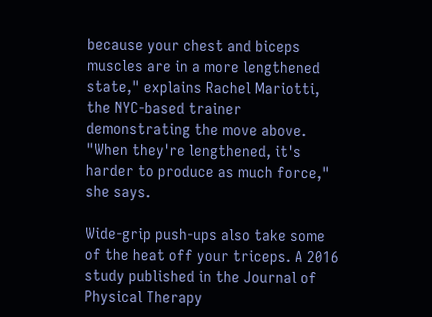because your chest and biceps muscles are in a more lengthened state," explains Rachel Mariotti, the NYC-based trainer demonstrating the move above. "When they're lengthened, it's harder to produce as much force," she says.

Wide-grip push-ups also take some of the heat off your triceps. A 2016 study published in the Journal of Physical Therapy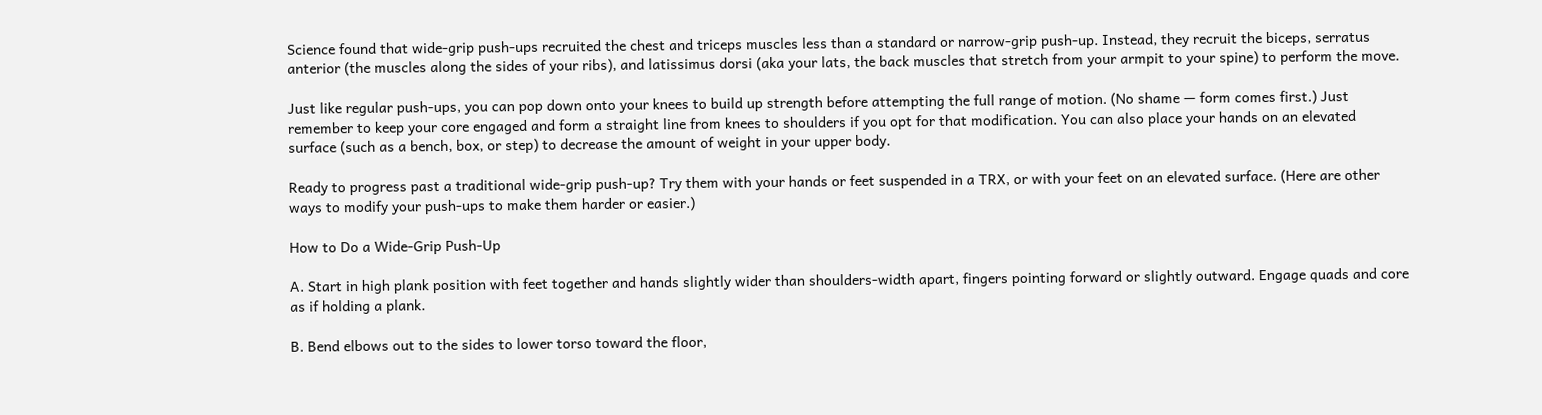Science found that wide-grip push-ups recruited the chest and triceps muscles less than a standard or narrow-grip push-up. Instead, they recruit the biceps, serratus anterior (the muscles along the sides of your ribs), and latissimus dorsi (aka your lats, the back muscles that stretch from your armpit to your spine) to perform the move.

Just like regular push-ups, you can pop down onto your knees to build up strength before attempting the full range of motion. (No shame — form comes first.) Just remember to keep your core engaged and form a straight line from knees to shoulders if you opt for that modification. You can also place your hands on an elevated surface (such as a bench, box, or step) to decrease the amount of weight in your upper body.

Ready to progress past a traditional wide-grip push-up? Try them with your hands or feet suspended in a TRX, or with your feet on an elevated surface. (Here are other ways to modify your push-ups to make them harder or easier.)

How to Do a Wide-Grip Push-Up

A. Start in high plank position with feet together and hands slightly wider than shoulders-width apart, fingers pointing forward or slightly outward. Engage quads and core as if holding a plank.

B. Bend elbows out to the sides to lower torso toward the floor,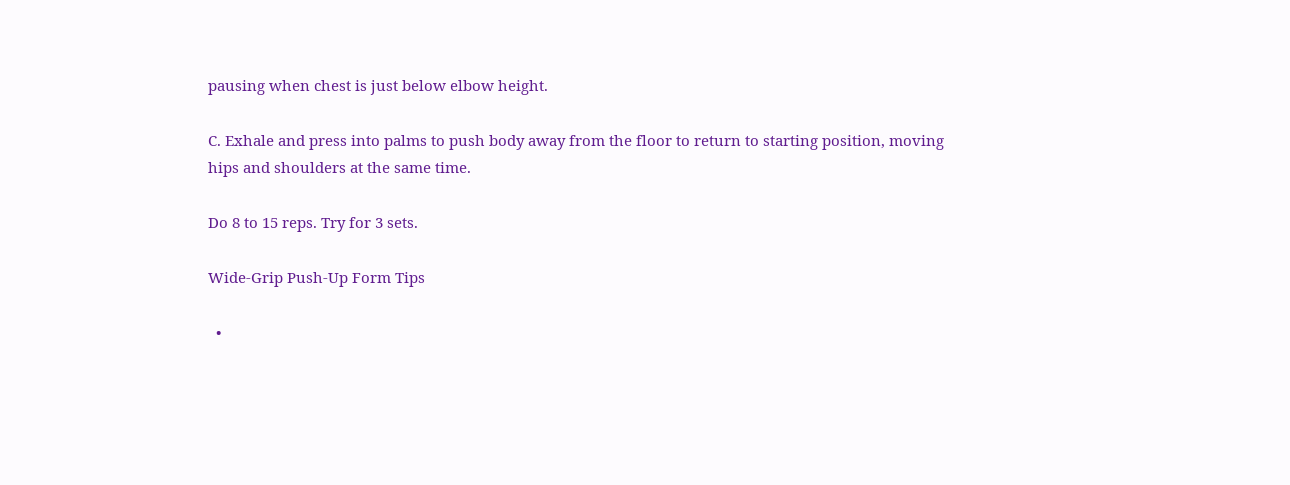pausing when chest is just below elbow height.

C. Exhale and press into palms to push body away from the floor to return to starting position, moving hips and shoulders at the same time.

Do 8 to 15 reps. Try for 3 sets.

Wide-Grip Push-Up Form Tips

  •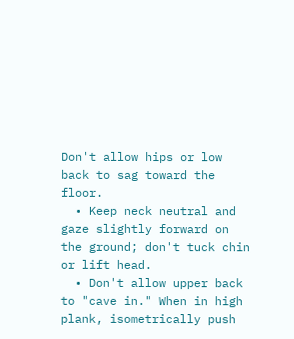Don't allow hips or low back to sag toward the floor.
  • Keep neck neutral and gaze slightly forward on the ground; don't tuck chin or lift head.
  • Don't allow upper back to "cave in." When in high plank, isometrically push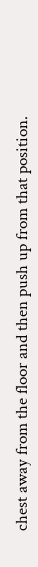chest away from the floor and then push up from that position.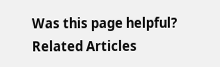Was this page helpful?
Related Articles